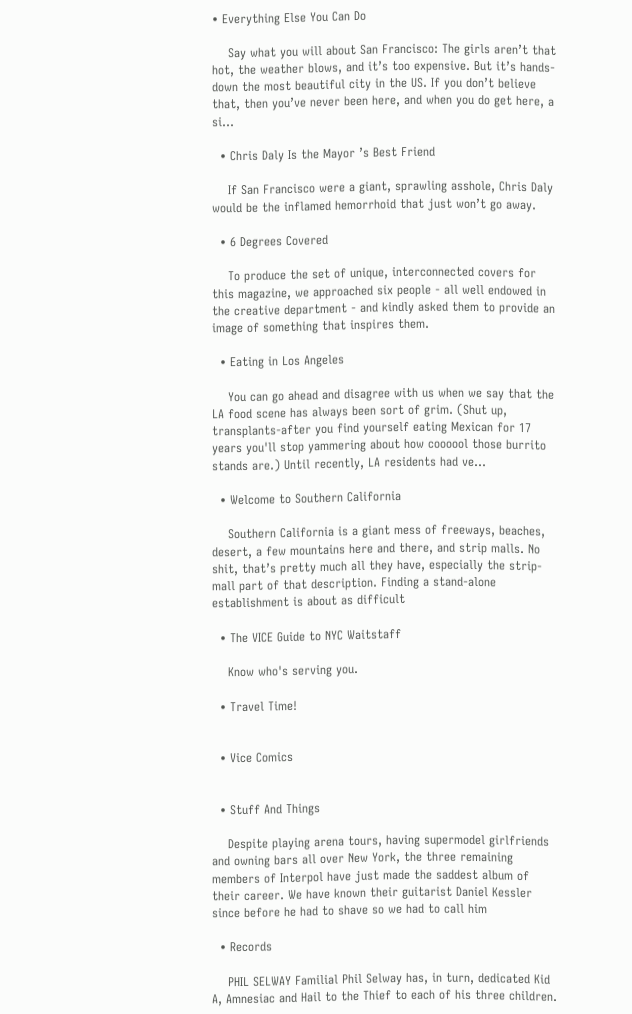• Everything Else You Can Do

    Say what you will about San Francisco: The girls aren’t that hot, the weather blows, and it’s too expensive. But it’s hands-down the most beautiful city in the US. If you don’t believe that, then you’ve never been here, and when you do get here, a si…

  • Chris Daly Is the Mayor ’s Best Friend

    If San Francisco were a giant, sprawling asshole, Chris Daly would be the inflamed hemorrhoid that just won’t go away.

  • 6 Degrees Covered

    To produce the set of unique, interconnected covers for this magazine, we approached six people - all well endowed in the creative department - and kindly asked them to provide an image of something that inspires them.

  • Eating in Los Angeles

    You can go ahead and disagree with us when we say that the LA food scene has always been sort of grim. (Shut up, transplants-after you find yourself eating Mexican for 17 years you'll stop yammering about how coooool those burrito stands are.) Until recently, LA residents had ve…

  • Welcome to Southern California

    Southern California is a giant mess of freeways, beaches, desert, a few mountains here and there, and strip malls. No shit, that’s pretty much all they have, especially the strip-mall part of that description. Finding a stand-alone establishment is about as difficult

  • The VICE Guide to NYC Waitstaff

    Know who's serving you.

  • Travel Time!


  • Vice Comics


  • Stuff And Things

    Despite playing arena tours, having supermodel girlfriends and owning bars all over New York, the three remaining members of Interpol have just made the saddest album of their career. We have known their guitarist Daniel Kessler since before he had to shave so we had to call him

  • Records

    PHIL SELWAY Familial Phil Selway has, in turn, dedicated Kid A, Amnesiac and Hail to the Thief to each of his three children.